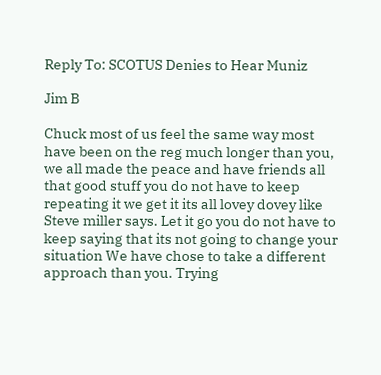Reply To: SCOTUS Denies to Hear Muniz

Jim B

Chuck most of us feel the same way most have been on the reg much longer than you, we all made the peace and have friends all that good stuff you do not have to keep repeating it we get it its all lovey dovey like Steve miller says. Let it go you do not have to keep saying that its not going to change your situation We have chose to take a different approach than you. Trying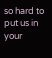so hard to put us in your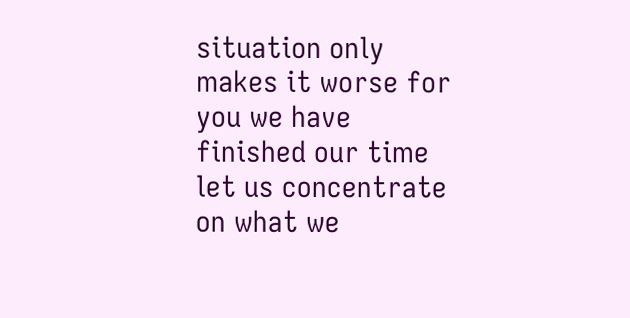situation only makes it worse for you we have finished our time let us concentrate on what we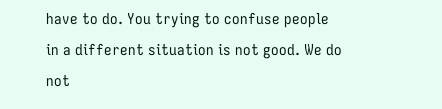have to do. You trying to confuse people in a different situation is not good. We do not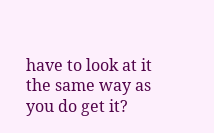have to look at it the same way as you do get it?